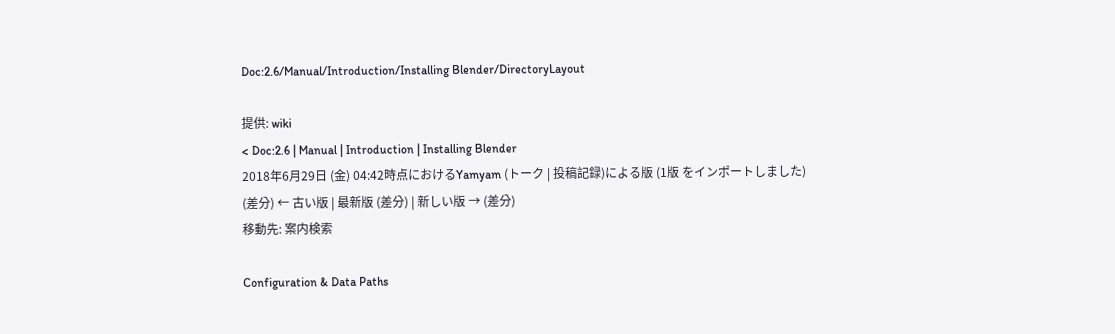Doc:2.6/Manual/Introduction/Installing Blender/DirectoryLayout

提供: wiki
< Doc:2.6 | Manual | Introduction | Installing Blender
2018年6月29日 (金) 04:42時点におけるYamyam (トーク | 投稿記録)による版 (1版 をインポートしました)
(差分) ← 古い版 | 最新版 (差分) | 新しい版 → (差分)
移動先: 案内検索

Configuration & Data Paths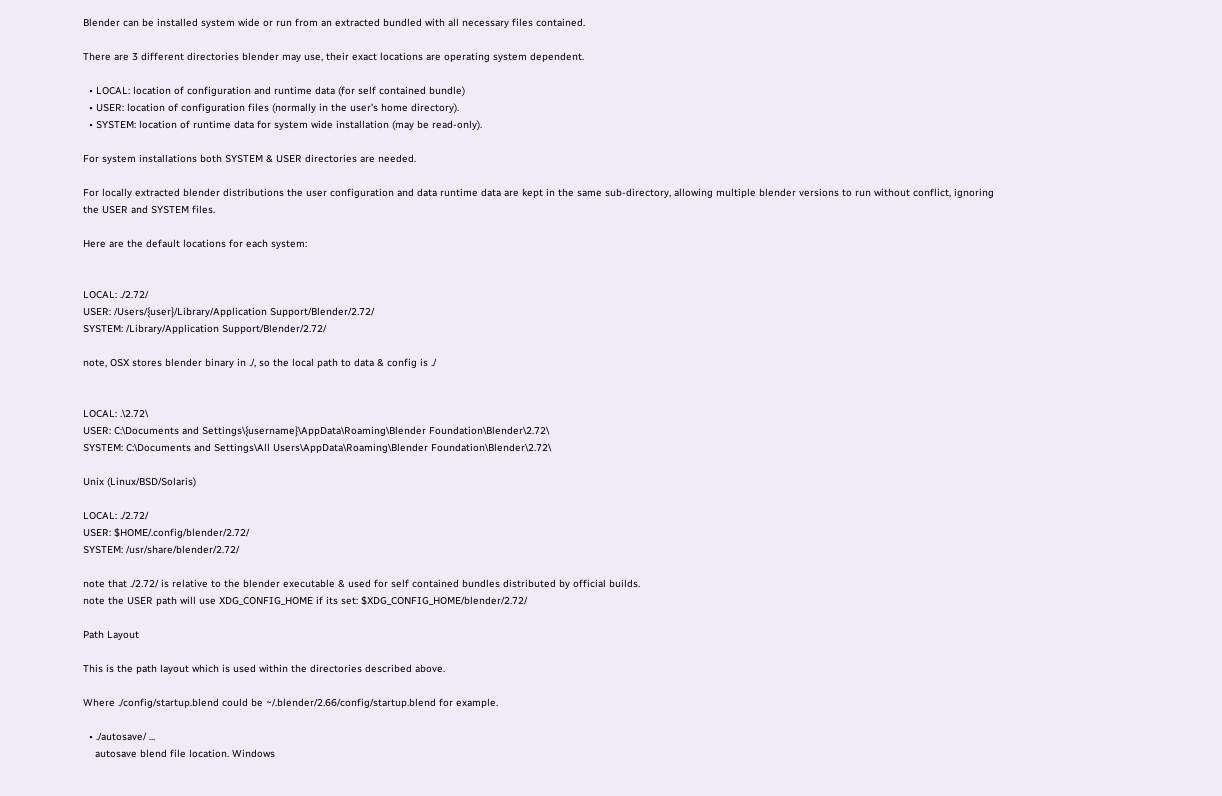Blender can be installed system wide or run from an extracted bundled with all necessary files contained.

There are 3 different directories blender may use, their exact locations are operating system dependent.

  • LOCAL: location of configuration and runtime data (for self contained bundle)
  • USER: location of configuration files (normally in the user’s home directory).
  • SYSTEM: location of runtime data for system wide installation (may be read-only).

For system installations both SYSTEM & USER directories are needed.

For locally extracted blender distributions the user configuration and data runtime data are kept in the same sub-directory, allowing multiple blender versions to run without conflict, ignoring the USER and SYSTEM files.

Here are the default locations for each system:


LOCAL: ./2.72/
USER: /Users/{user}/Library/Application Support/Blender/2.72/
SYSTEM: /Library/Application Support/Blender/2.72/

note, OSX stores blender binary in ./, so the local path to data & config is ./


LOCAL: .\2.72\
USER: C:\Documents and Settings\{username}\AppData\Roaming\Blender Foundation\Blender\2.72\
SYSTEM: C:\Documents and Settings\All Users\AppData\Roaming\Blender Foundation\Blender\2.72\

Unix (Linux/BSD/Solaris)

LOCAL: ./2.72/
USER: $HOME/.config/blender/2.72/
SYSTEM: /usr/share/blender/2.72/

note that ./2.72/ is relative to the blender executable & used for self contained bundles distributed by official builds.
note the USER path will use XDG_CONFIG_HOME if its set: $XDG_CONFIG_HOME/blender/2.72/

Path Layout

This is the path layout which is used within the directories described above.

Where ./config/startup.blend could be ~/.blender/2.66/config/startup.blend for example.

  • ./autosave/ ...
    autosave blend file location. Windows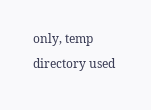only, temp directory used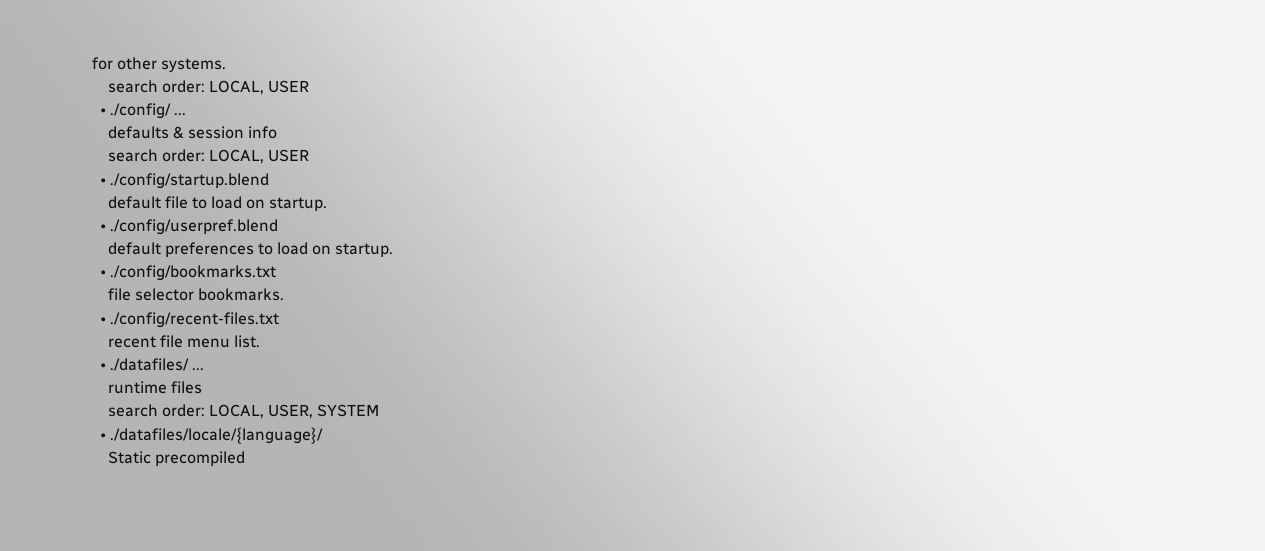for other systems.
    search order: LOCAL, USER
  • ./config/ ...
    defaults & session info
    search order: LOCAL, USER
  • ./config/startup.blend
    default file to load on startup.
  • ./config/userpref.blend
    default preferences to load on startup.
  • ./config/bookmarks.txt
    file selector bookmarks.
  • ./config/recent-files.txt
    recent file menu list.
  • ./datafiles/ ...
    runtime files
    search order: LOCAL, USER, SYSTEM
  • ./datafiles/locale/{language}/
    Static precompiled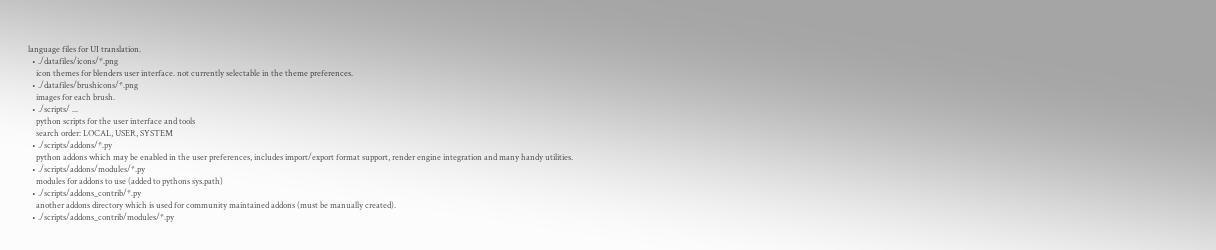language files for UI translation.
  • ./datafiles/icons/*.png
    icon themes for blenders user interface. not currently selectable in the theme preferences.
  • ./datafiles/brushicons/*.png
    images for each brush.
  • ./scripts/ ...
    python scripts for the user interface and tools
    search order: LOCAL, USER, SYSTEM
  • ./scripts/addons/*.py
    python addons which may be enabled in the user preferences, includes import/export format support, render engine integration and many handy utilities.
  • ./scripts/addons/modules/*.py
    modules for addons to use (added to pythons sys.path)
  • ./scripts/addons_contrib/*.py
    another addons directory which is used for community maintained addons (must be manually created).
  • ./scripts/addons_contrib/modules/*.py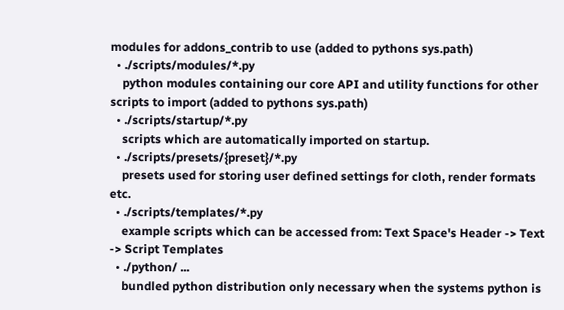modules for addons_contrib to use (added to pythons sys.path)
  • ./scripts/modules/*.py
    python modules containing our core API and utility functions for other scripts to import (added to pythons sys.path)
  • ./scripts/startup/*.py
    scripts which are automatically imported on startup.
  • ./scripts/presets/{preset}/*.py
    presets used for storing user defined settings for cloth, render formats etc.
  • ./scripts/templates/*.py
    example scripts which can be accessed from: Text Space's Header -> Text -> Script Templates
  • ./python/ ...
    bundled python distribution only necessary when the systems python is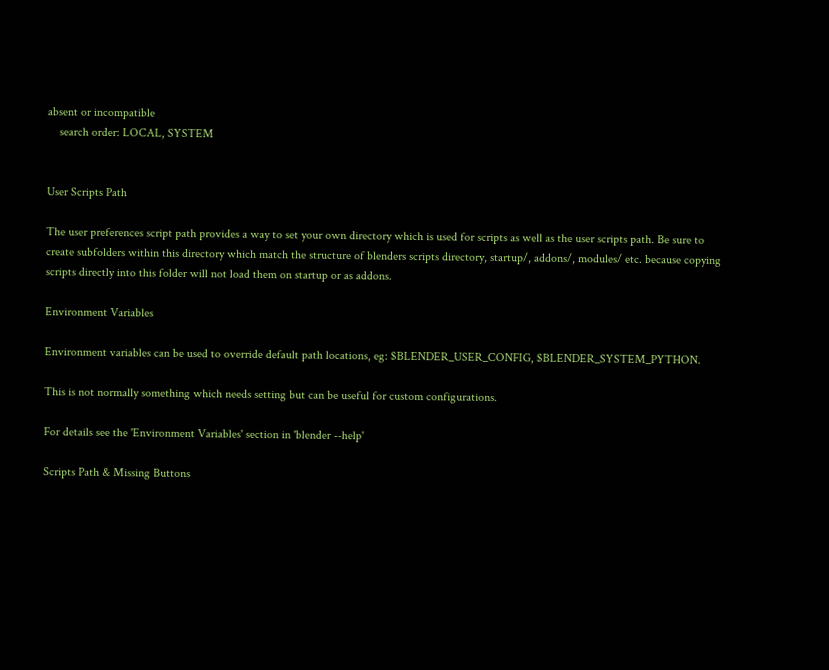absent or incompatible
    search order: LOCAL, SYSTEM


User Scripts Path

The user preferences script path provides a way to set your own directory which is used for scripts as well as the user scripts path. Be sure to create subfolders within this directory which match the structure of blenders scripts directory, startup/, addons/, modules/ etc. because copying scripts directly into this folder will not load them on startup or as addons.

Environment Variables

Environment variables can be used to override default path locations, eg: $BLENDER_USER_CONFIG, $BLENDER_SYSTEM_PYTHON.

This is not normally something which needs setting but can be useful for custom configurations.

For details see the 'Environment Variables' section in 'blender --help'

Scripts Path & Missing Buttons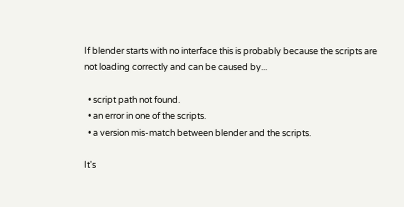If blender starts with no interface this is probably because the scripts are not loading correctly and can be caused by...

  • script path not found.
  • an error in one of the scripts.
  • a version mis-match between blender and the scripts.

It's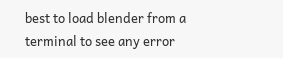best to load blender from a terminal to see any error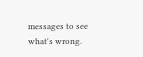messages to see what's wrong.